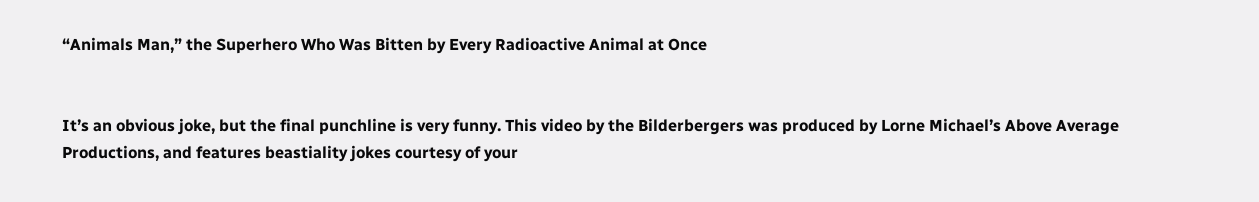“Animals Man,” the Superhero Who Was Bitten by Every Radioactive Animal at Once


It’s an obvious joke, but the final punchline is very funny. This video by the Bilderbergers was produced by Lorne Michael’s Above Average Productions, and features beastiality jokes courtesy of your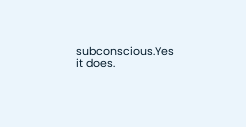subconscious.Yes it does.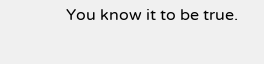You know it to be true.